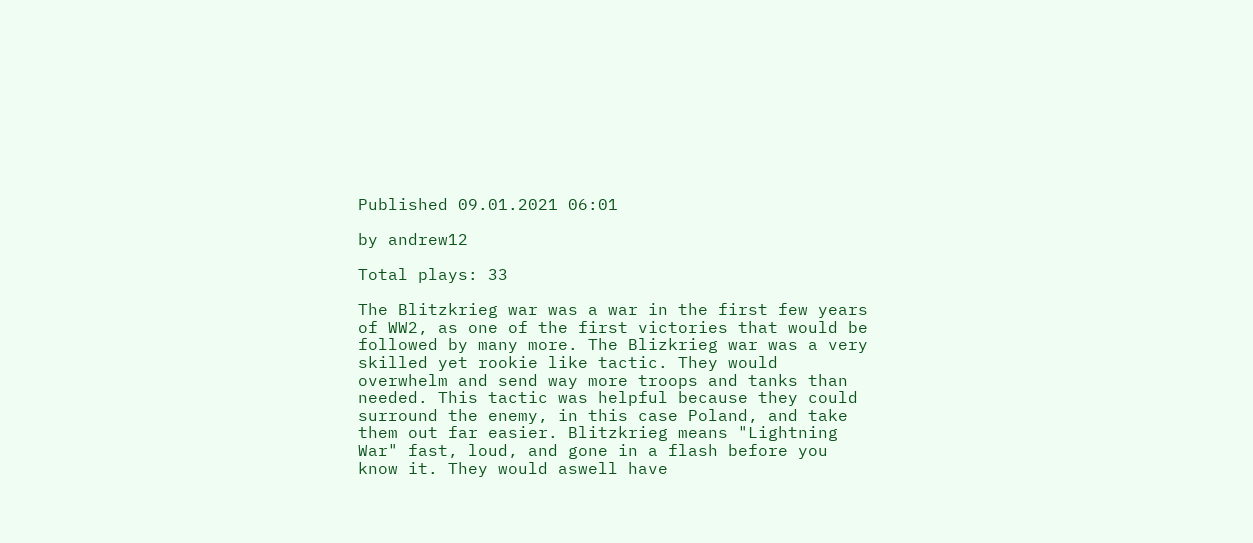Published 09.01.2021 06:01

by andrew12

Total plays: 33

The Blitzkrieg war was a war in the first few years of WW2, as one of the first victories that would be followed by many more. The Blizkrieg war was a very skilled yet rookie like tactic. They would overwhelm and send way more troops and tanks than needed. This tactic was helpful because they could surround the enemy, in this case Poland, and take them out far easier. Blitzkrieg means "Lightning War" fast, loud, and gone in a flash before you know it. They would aswell have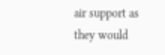air support as they would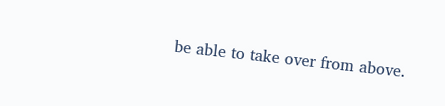be able to take over from above.